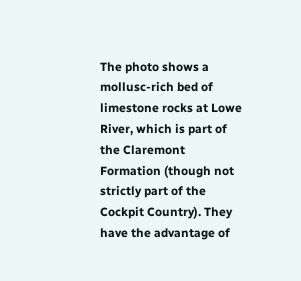The photo shows a mollusc-rich bed of limestone rocks at Lowe River, which is part of the Claremont Formation (though not strictly part of the Cockpit Country). They have the advantage of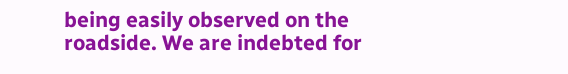being easily observed on the roadside. We are indebted for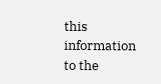this information to the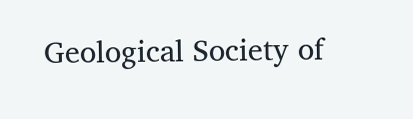Geological Society of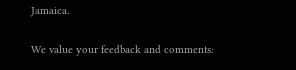Jamaica.

We value your feedback and comments: